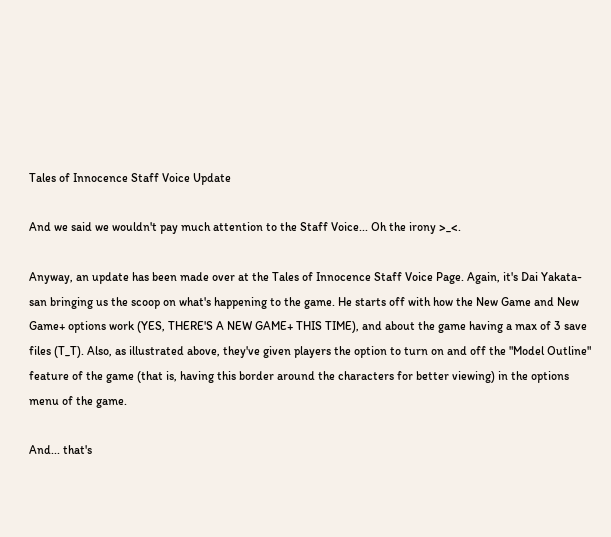Tales of Innocence Staff Voice Update

And we said we wouldn't pay much attention to the Staff Voice... Oh the irony >_<.

Anyway, an update has been made over at the Tales of Innocence Staff Voice Page. Again, it's Dai Yakata-san bringing us the scoop on what's happening to the game. He starts off with how the New Game and New Game+ options work (YES, THERE'S A NEW GAME+ THIS TIME), and about the game having a max of 3 save files (T_T). Also, as illustrated above, they've given players the option to turn on and off the "Model Outline" feature of the game (that is, having this border around the characters for better viewing) in the options menu of the game.

And... that's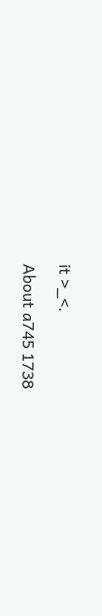it >_<.

About a745 1738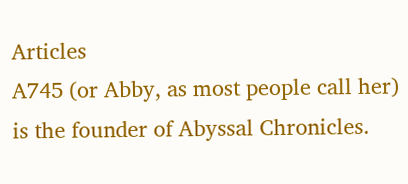Articles
A745 (or Abby, as most people call her) is the founder of Abyssal Chronicles.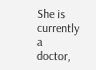She is currently a doctor,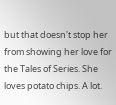but that doesn't stop her from showing her love for the Tales of Series. She loves potato chips. A lot.